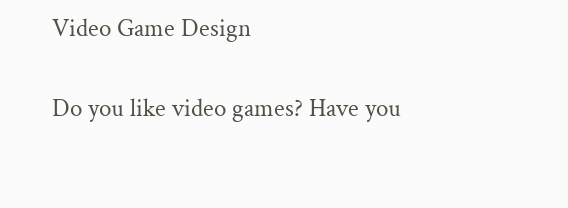Video Game Design

Do you like video games? Have you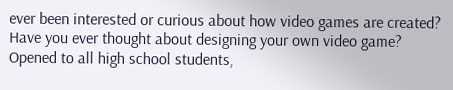ever been interested or curious about how video games are created? Have you ever thought about designing your own video game? Opened to all high school students,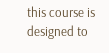this course is designed to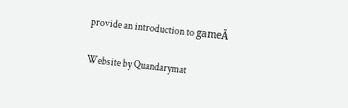provide an introduction to gameĀ

Website by Quandarymat